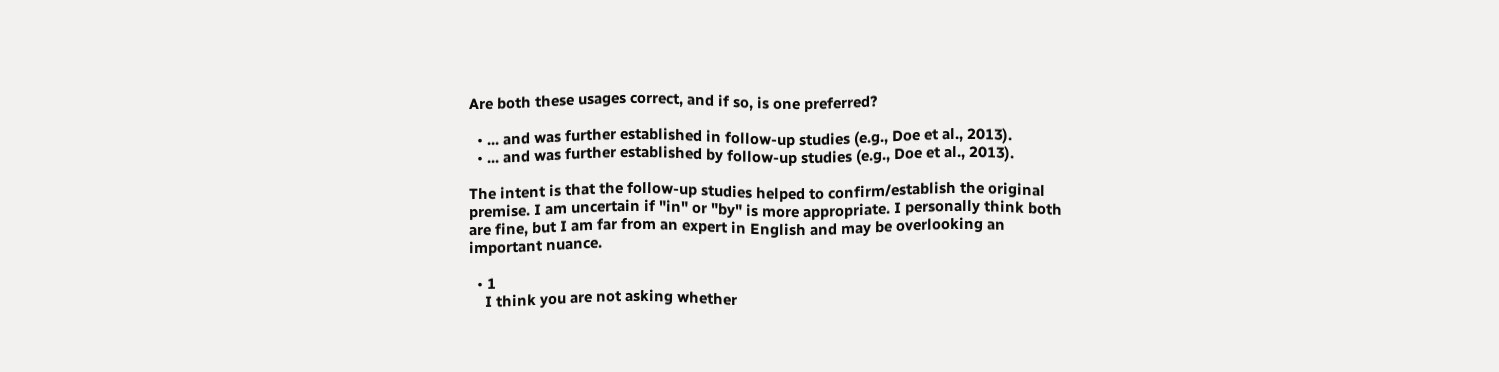Are both these usages correct, and if so, is one preferred?

  • ... and was further established in follow-up studies (e.g., Doe et al., 2013).
  • ... and was further established by follow-up studies (e.g., Doe et al., 2013).

The intent is that the follow-up studies helped to confirm/establish the original premise. I am uncertain if "in" or "by" is more appropriate. I personally think both are fine, but I am far from an expert in English and may be overlooking an important nuance.

  • 1
    I think you are not asking whether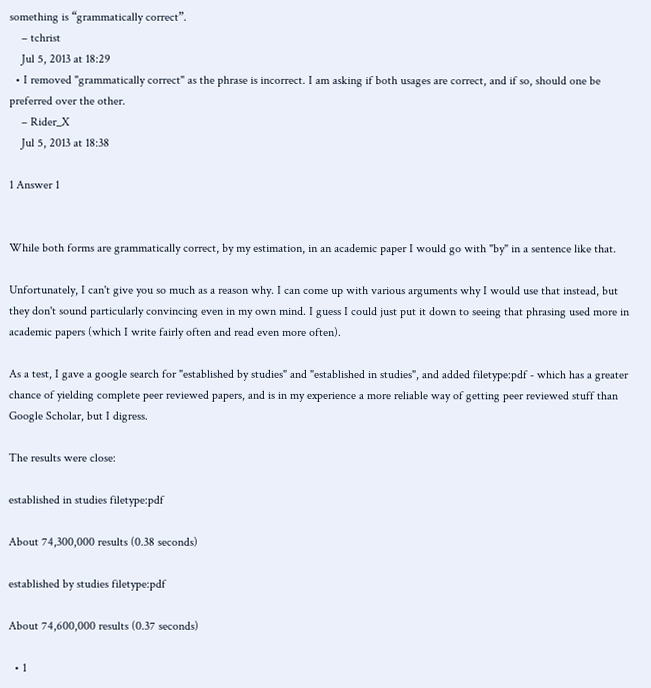something is “grammatically correct”.
    – tchrist
    Jul 5, 2013 at 18:29
  • I removed "grammatically correct" as the phrase is incorrect. I am asking if both usages are correct, and if so, should one be preferred over the other.
    – Rider_X
    Jul 5, 2013 at 18:38

1 Answer 1


While both forms are grammatically correct, by my estimation, in an academic paper I would go with "by" in a sentence like that.

Unfortunately, I can't give you so much as a reason why. I can come up with various arguments why I would use that instead, but they don't sound particularly convincing even in my own mind. I guess I could just put it down to seeing that phrasing used more in academic papers (which I write fairly often and read even more often).

As a test, I gave a google search for "established by studies" and "established in studies", and added filetype:pdf - which has a greater chance of yielding complete peer reviewed papers, and is in my experience a more reliable way of getting peer reviewed stuff than Google Scholar, but I digress.

The results were close:

established in studies filetype:pdf

About 74,300,000 results (0.38 seconds)

established by studies filetype:pdf

About 74,600,000 results (0.37 seconds)

  • 1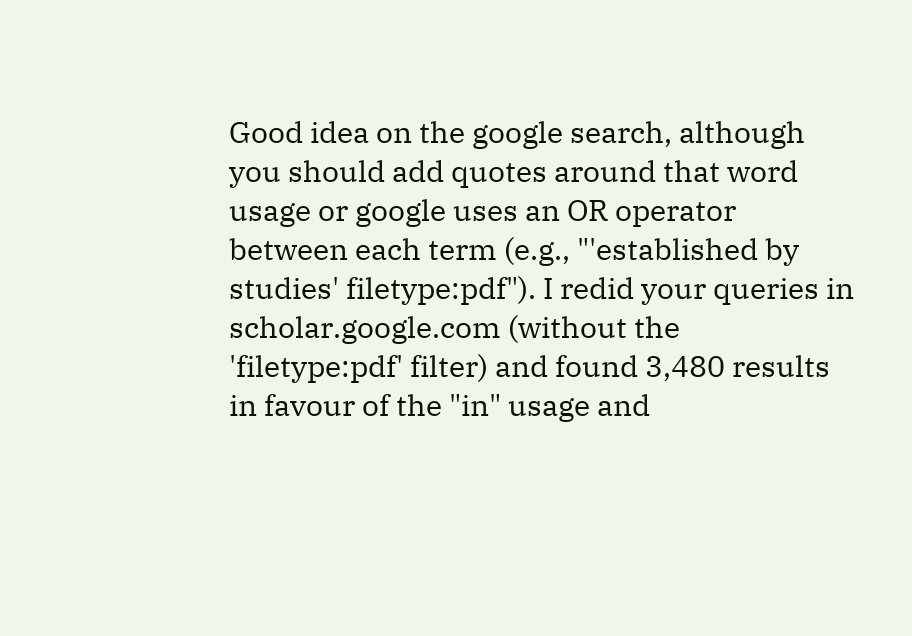Good idea on the google search, although you should add quotes around that word usage or google uses an OR operator between each term (e.g., "'established by studies' filetype:pdf"). I redid your queries in scholar.google.com (without the 'filetype:pdf' filter) and found 3,480 results in favour of the "in" usage and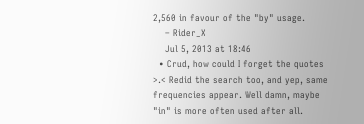2,560 in favour of the "by" usage.
    – Rider_X
    Jul 5, 2013 at 18:46
  • Crud, how could I forget the quotes >.< Redid the search too, and yep, same frequencies appear. Well damn, maybe "in" is more often used after all.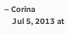– Corina
    Jul 5, 2013 at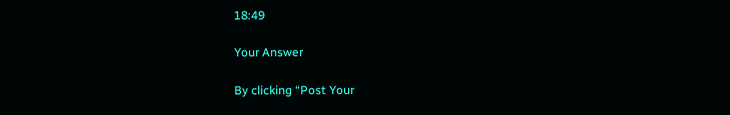18:49

Your Answer

By clicking “Post Your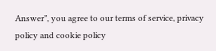Answer”, you agree to our terms of service, privacy policy and cookie policy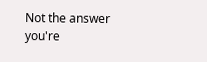Not the answer you're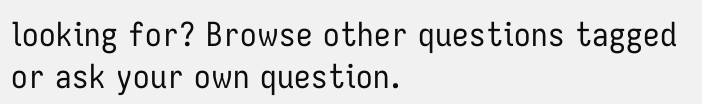looking for? Browse other questions tagged or ask your own question.